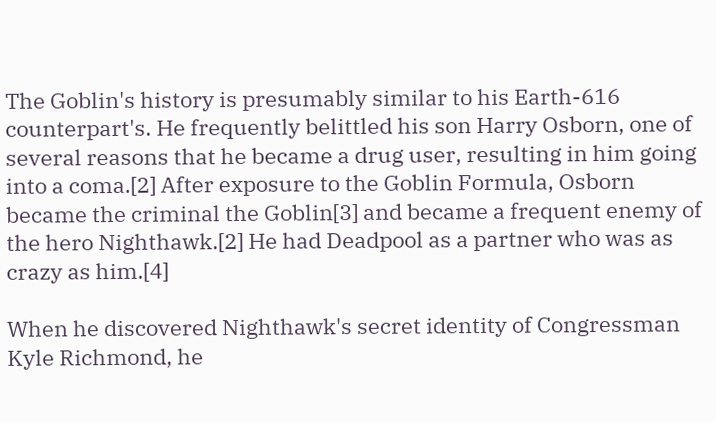The Goblin's history is presumably similar to his Earth-616 counterpart's. He frequently belittled his son Harry Osborn, one of several reasons that he became a drug user, resulting in him going into a coma.[2] After exposure to the Goblin Formula, Osborn became the criminal the Goblin[3] and became a frequent enemy of the hero Nighthawk.[2] He had Deadpool as a partner who was as crazy as him.[4]

When he discovered Nighthawk's secret identity of Congressman Kyle Richmond, he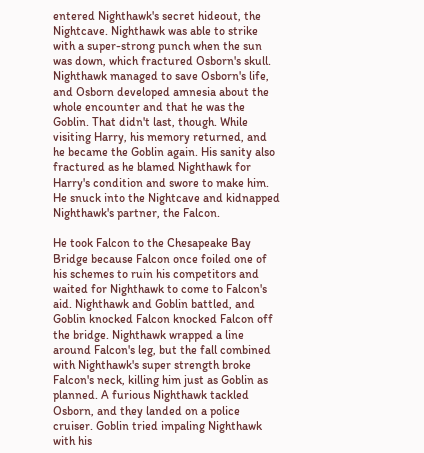entered Nighthawk's secret hideout, the Nightcave. Nighthawk was able to strike with a super-strong punch when the sun was down, which fractured Osborn's skull. Nighthawk managed to save Osborn's life, and Osborn developed amnesia about the whole encounter and that he was the Goblin. That didn't last, though. While visiting Harry, his memory returned, and he became the Goblin again. His sanity also fractured as he blamed Nighthawk for Harry's condition and swore to make him. He snuck into the Nightcave and kidnapped Nighthawk's partner, the Falcon.

He took Falcon to the Chesapeake Bay Bridge because Falcon once foiled one of his schemes to ruin his competitors and waited for Nighthawk to come to Falcon's aid. Nighthawk and Goblin battled, and Goblin knocked Falcon knocked Falcon off the bridge. Nighthawk wrapped a line around Falcon's leg, but the fall combined with Nighthawk's super strength broke Falcon's neck, killing him just as Goblin as planned. A furious Nighthawk tackled Osborn, and they landed on a police cruiser. Goblin tried impaling Nighthawk with his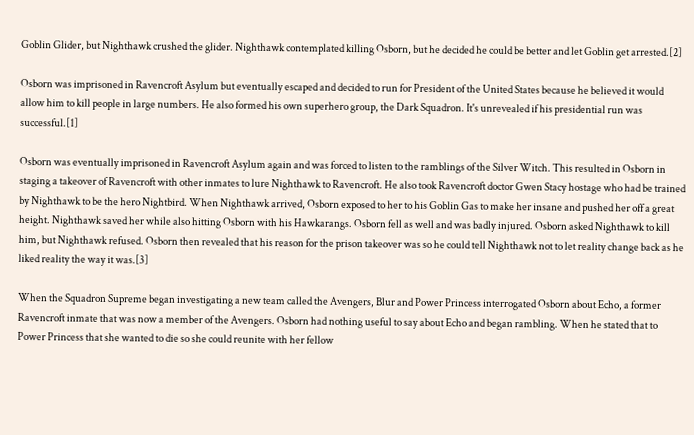Goblin Glider, but Nighthawk crushed the glider. Nighthawk contemplated killing Osborn, but he decided he could be better and let Goblin get arrested.[2]

Osborn was imprisoned in Ravencroft Asylum but eventually escaped and decided to run for President of the United States because he believed it would allow him to kill people in large numbers. He also formed his own superhero group, the Dark Squadron. It's unrevealed if his presidential run was successful.[1]

Osborn was eventually imprisoned in Ravencroft Asylum again and was forced to listen to the ramblings of the Silver Witch. This resulted in Osborn in staging a takeover of Ravencroft with other inmates to lure Nighthawk to Ravencroft. He also took Ravencroft doctor Gwen Stacy hostage who had be trained by Nighthawk to be the hero Nightbird. When Nighthawk arrived, Osborn exposed to her to his Goblin Gas to make her insane and pushed her off a great height. Nighthawk saved her while also hitting Osborn with his Hawkarangs. Osborn fell as well and was badly injured. Osborn asked Nighthawk to kill him, but Nighthawk refused. Osborn then revealed that his reason for the prison takeover was so he could tell Nighthawk not to let reality change back as he liked reality the way it was.[3]

When the Squadron Supreme began investigating a new team called the Avengers, Blur and Power Princess interrogated Osborn about Echo, a former Ravencroft inmate that was now a member of the Avengers. Osborn had nothing useful to say about Echo and began rambling. When he stated that to Power Princess that she wanted to die so she could reunite with her fellow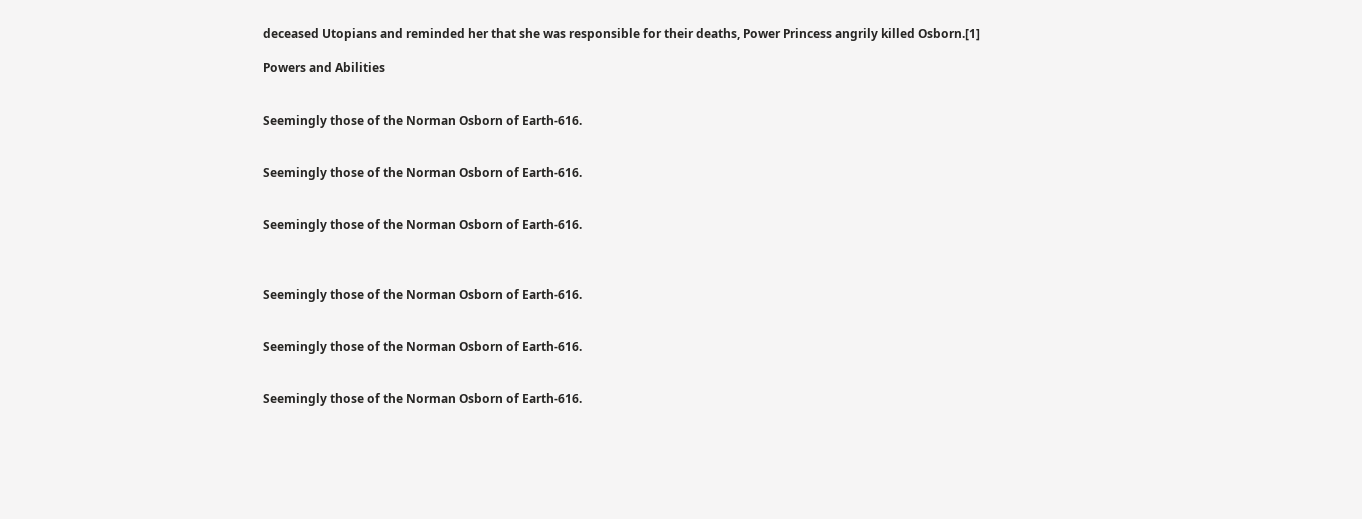deceased Utopians and reminded her that she was responsible for their deaths, Power Princess angrily killed Osborn.[1]

Powers and Abilities


Seemingly those of the Norman Osborn of Earth-616.


Seemingly those of the Norman Osborn of Earth-616.


Seemingly those of the Norman Osborn of Earth-616.



Seemingly those of the Norman Osborn of Earth-616.


Seemingly those of the Norman Osborn of Earth-616.


Seemingly those of the Norman Osborn of Earth-616.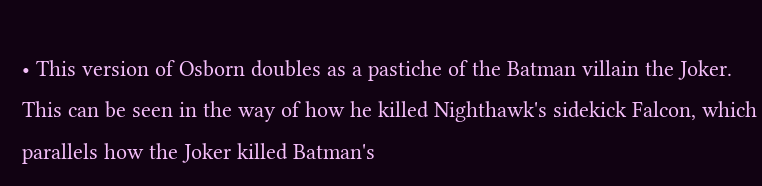• This version of Osborn doubles as a pastiche of the Batman villain the Joker. This can be seen in the way of how he killed Nighthawk's sidekick Falcon, which parallels how the Joker killed Batman's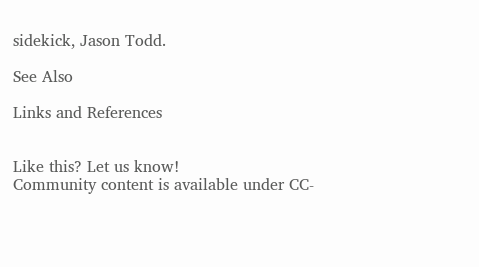sidekick, Jason Todd.

See Also

Links and References


Like this? Let us know!
Community content is available under CC-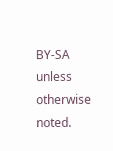BY-SA unless otherwise noted.